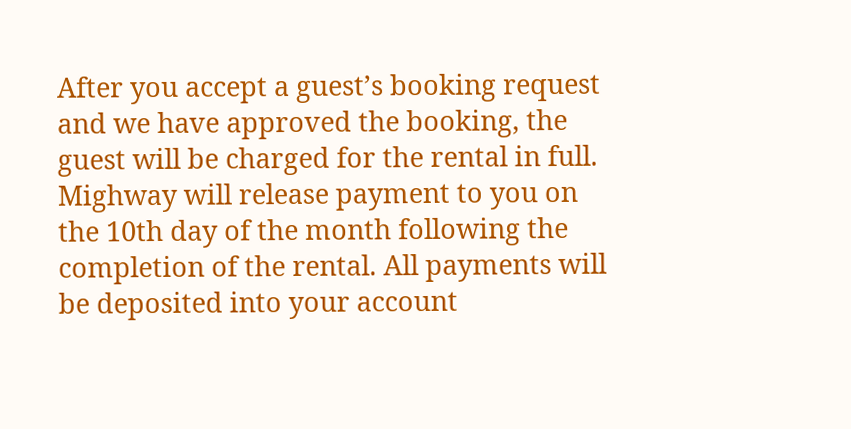After you accept a guest’s booking request and we have approved the booking, the guest will be charged for the rental in full. Mighway will release payment to you on the 10th day of the month following the completion of the rental. All payments will be deposited into your account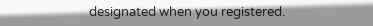designated when you registered.